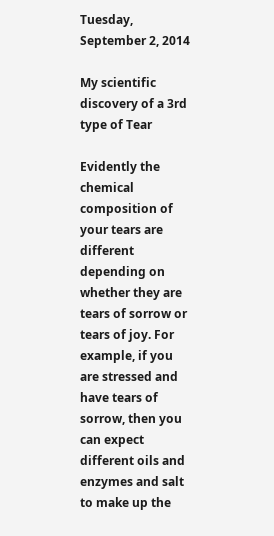Tuesday, September 2, 2014

My scientific discovery of a 3rd type of Tear

Evidently the chemical composition of your tears are different depending on whether they are tears of sorrow or tears of joy. For example, if you are stressed and have tears of sorrow, then you can expect different oils and enzymes and salt to make up the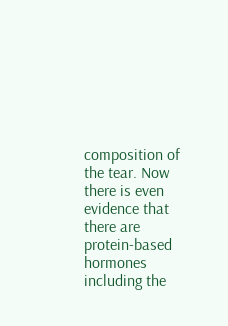composition of the tear. Now there is even evidence that there are protein-based hormones including the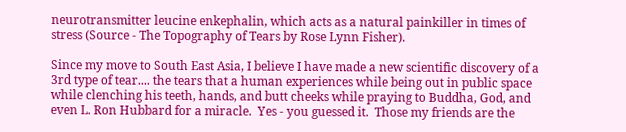neurotransmitter leucine enkephalin, which acts as a natural painkiller in times of stress (Source - The Topography of Tears by Rose Lynn Fisher).

Since my move to South East Asia, I believe I have made a new scientific discovery of a 3rd type of tear.... the tears that a human experiences while being out in public space while clenching his teeth, hands, and butt cheeks while praying to Buddha, God, and even L. Ron Hubbard for a miracle.  Yes - you guessed it.  Those my friends are the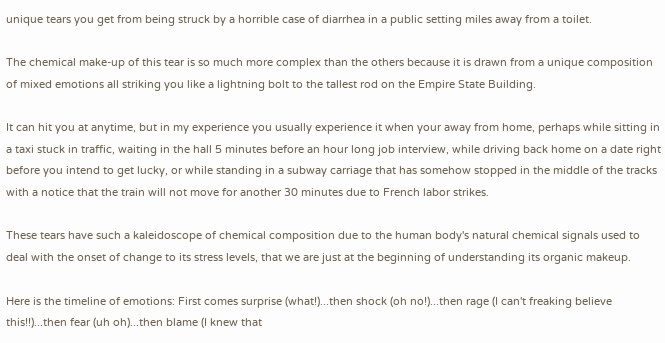unique tears you get from being struck by a horrible case of diarrhea in a public setting miles away from a toilet.

The chemical make-up of this tear is so much more complex than the others because it is drawn from a unique composition of mixed emotions all striking you like a lightning bolt to the tallest rod on the Empire State Building.

It can hit you at anytime, but in my experience you usually experience it when your away from home, perhaps while sitting in a taxi stuck in traffic, waiting in the hall 5 minutes before an hour long job interview, while driving back home on a date right before you intend to get lucky, or while standing in a subway carriage that has somehow stopped in the middle of the tracks with a notice that the train will not move for another 30 minutes due to French labor strikes.

These tears have such a kaleidoscope of chemical composition due to the human body's natural chemical signals used to deal with the onset of change to its stress levels, that we are just at the beginning of understanding its organic makeup.

Here is the timeline of emotions: First comes surprise (what!)...then shock (oh no!)...then rage (I can't freaking believe this!!)...then fear (uh oh)...then blame (I knew that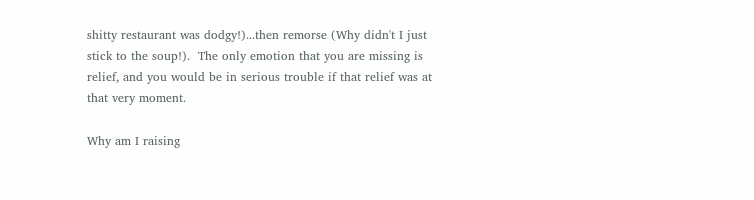shitty restaurant was dodgy!)...then remorse (Why didn't I just stick to the soup!).  The only emotion that you are missing is relief, and you would be in serious trouble if that relief was at that very moment.

Why am I raising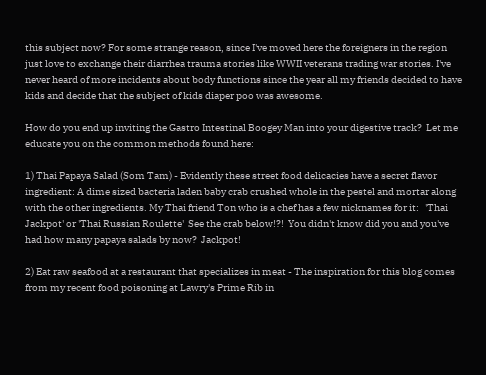this subject now? For some strange reason, since I've moved here the foreigners in the region just love to exchange their diarrhea trauma stories like WWII veterans trading war stories. I've never heard of more incidents about body functions since the year all my friends decided to have kids and decide that the subject of kids diaper poo was awesome.

How do you end up inviting the Gastro Intestinal Boogey Man into your digestive track?  Let me educate you on the common methods found here:

1) Thai Papaya Salad (Som Tam) - Evidently these street food delicacies have a secret flavor ingredient: A dime sized bacteria laden baby crab crushed whole in the pestel and mortar along with the other ingredients. My Thai friend Ton who is a chef has a few nicknames for it:   'Thai Jackpot' or 'Thai Russian Roulette'  See the crab below!?!  You didn't know did you and you've had how many papaya salads by now?  Jackpot!

2) Eat raw seafood at a restaurant that specializes in meat - The inspiration for this blog comes from my recent food poisoning at Lawry's Prime Rib in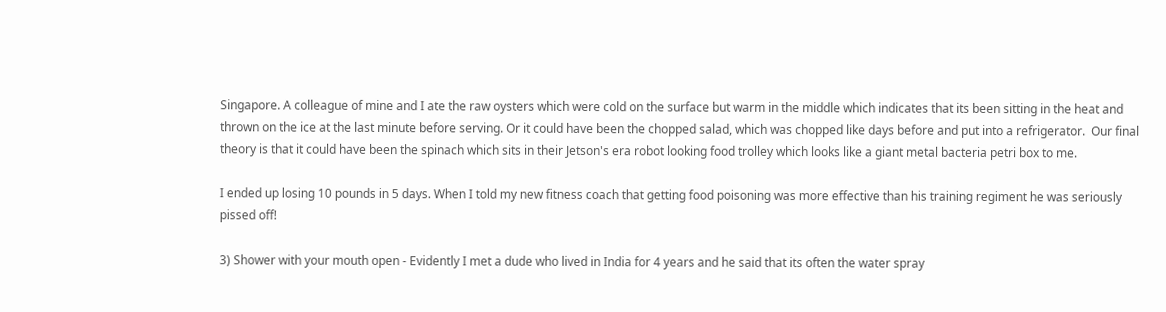Singapore. A colleague of mine and I ate the raw oysters which were cold on the surface but warm in the middle which indicates that its been sitting in the heat and thrown on the ice at the last minute before serving. Or it could have been the chopped salad, which was chopped like days before and put into a refrigerator.  Our final theory is that it could have been the spinach which sits in their Jetson's era robot looking food trolley which looks like a giant metal bacteria petri box to me.

I ended up losing 10 pounds in 5 days. When I told my new fitness coach that getting food poisoning was more effective than his training regiment he was seriously pissed off!

3) Shower with your mouth open - Evidently I met a dude who lived in India for 4 years and he said that its often the water spray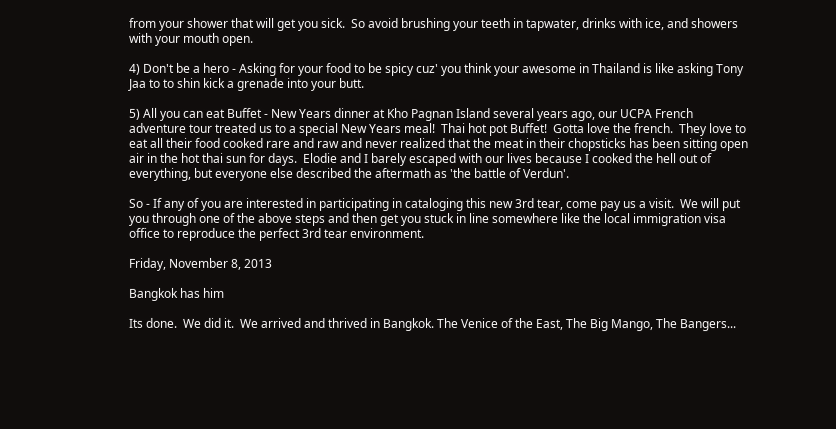from your shower that will get you sick.  So avoid brushing your teeth in tapwater, drinks with ice, and showers with your mouth open.

4) Don't be a hero - Asking for your food to be spicy cuz' you think your awesome in Thailand is like asking Tony Jaa to to shin kick a grenade into your butt.

5) All you can eat Buffet - New Years dinner at Kho Pagnan Island several years ago, our UCPA French adventure tour treated us to a special New Years meal!  Thai hot pot Buffet!  Gotta love the french.  They love to eat all their food cooked rare and raw and never realized that the meat in their chopsticks has been sitting open air in the hot thai sun for days.  Elodie and I barely escaped with our lives because I cooked the hell out of everything, but everyone else described the aftermath as 'the battle of Verdun'.

So - If any of you are interested in participating in cataloging this new 3rd tear, come pay us a visit.  We will put you through one of the above steps and then get you stuck in line somewhere like the local immigration visa office to reproduce the perfect 3rd tear environment.

Friday, November 8, 2013

Bangkok has him

Its done.  We did it.  We arrived and thrived in Bangkok. The Venice of the East, The Big Mango, The Bangers...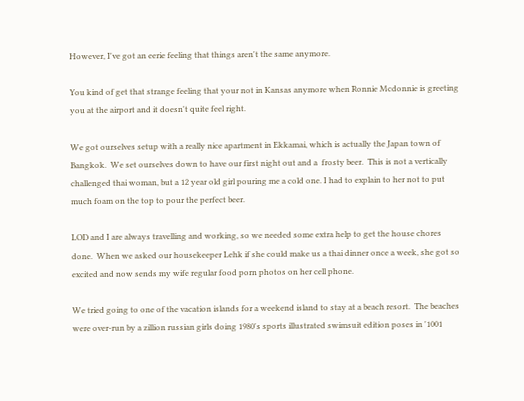However, I've got an eerie feeling that things aren't the same anymore.

You kind of get that strange feeling that your not in Kansas anymore when Ronnie Mcdonnie is greeting you at the airport and it doesn't quite feel right.

We got ourselves setup with a really nice apartment in Ekkamai, which is actually the Japan town of Bangkok.  We set ourselves down to have our first night out and a  frosty beer.  This is not a vertically challenged thai woman, but a 12 year old girl pouring me a cold one. I had to explain to her not to put much foam on the top to pour the perfect beer.

LOD and I are always travelling and working, so we needed some extra help to get the house chores done.  When we asked our housekeeper Lehk if she could make us a thai dinner once a week, she got so excited and now sends my wife regular food porn photos on her cell phone.

We tried going to one of the vacation islands for a weekend island to stay at a beach resort.  The beaches were over-run by a zillion russian girls doing 1980's sports illustrated swimsuit edition poses in '1001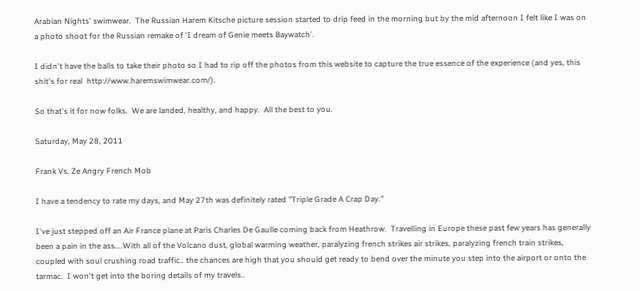Arabian Nights' swimwear.  The Russian Harem Kitsche picture session started to drip feed in the morning but by the mid afternoon I felt like I was on a photo shoot for the Russian remake of 'I dream of Genie meets Baywatch'.

I didn't have the balls to take their photo so I had to rip off the photos from this website to capture the true essence of the experience (and yes, this shit's for real  http://www.haremswimwear.com/).

So that's it for now folks.  We are landed, healthy, and happy.  All the best to you.

Saturday, May 28, 2011

Frank Vs. Ze Angry French Mob

I have a tendency to rate my days, and May 27th was definitely rated "Triple Grade A Crap Day."

I've just stepped off an Air France plane at Paris Charles De Gaulle coming back from Heathrow.  Travelling in Europe these past few years has generally been a pain in the ass....With all of the Volcano dust, global warming weather, paralyzing french strikes air strikes, paralyzing french train strikes, coupled with soul crushing road traffic.. the chances are high that you should get ready to bend over the minute you step into the airport or onto the tarmac.  I won't get into the boring details of my travels..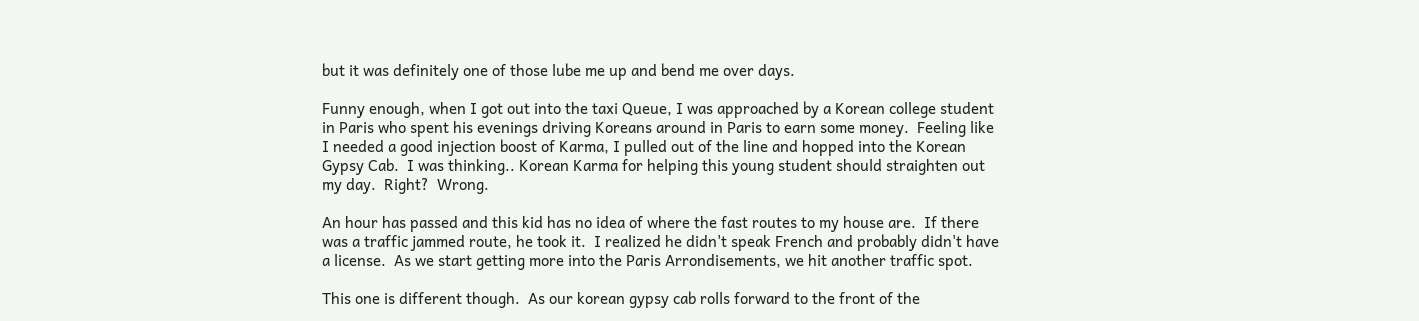but it was definitely one of those lube me up and bend me over days.

Funny enough, when I got out into the taxi Queue, I was approached by a Korean college student in Paris who spent his evenings driving Koreans around in Paris to earn some money.  Feeling like I needed a good injection boost of Karma, I pulled out of the line and hopped into the Korean Gypsy Cab.  I was thinking.. Korean Karma for helping this young student should straighten out my day.  Right?  Wrong.

An hour has passed and this kid has no idea of where the fast routes to my house are.  If there was a traffic jammed route, he took it.  I realized he didn't speak French and probably didn't have a license.  As we start getting more into the Paris Arrondisements, we hit another traffic spot.

This one is different though.  As our korean gypsy cab rolls forward to the front of the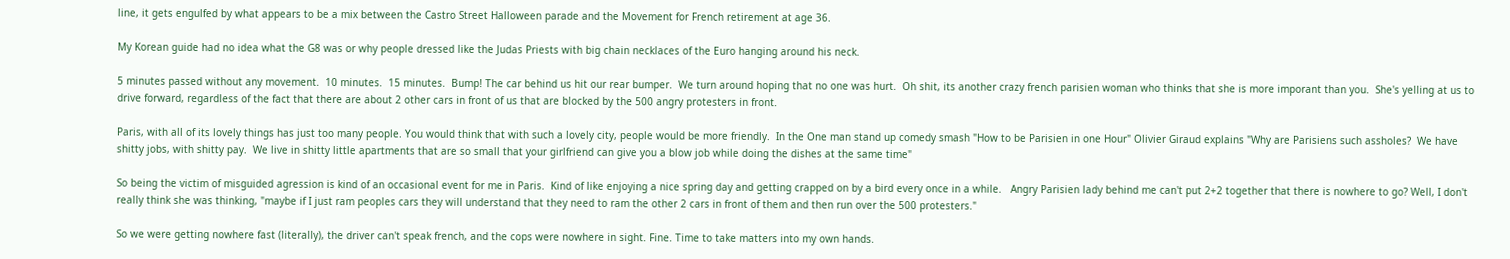line, it gets engulfed by what appears to be a mix between the Castro Street Halloween parade and the Movement for French retirement at age 36.

My Korean guide had no idea what the G8 was or why people dressed like the Judas Priests with big chain necklaces of the Euro hanging around his neck.

5 minutes passed without any movement.  10 minutes.  15 minutes.  Bump! The car behind us hit our rear bumper.  We turn around hoping that no one was hurt.  Oh shit, its another crazy french parisien woman who thinks that she is more imporant than you.  She's yelling at us to drive forward, regardless of the fact that there are about 2 other cars in front of us that are blocked by the 500 angry protesters in front.

Paris, with all of its lovely things has just too many people. You would think that with such a lovely city, people would be more friendly.  In the One man stand up comedy smash "How to be Parisien in one Hour" Olivier Giraud explains "Why are Parisiens such assholes?  We have shitty jobs, with shitty pay.  We live in shitty little apartments that are so small that your girlfriend can give you a blow job while doing the dishes at the same time"

So being the victim of misguided agression is kind of an occasional event for me in Paris.  Kind of like enjoying a nice spring day and getting crapped on by a bird every once in a while.   Angry Parisien lady behind me can't put 2+2 together that there is nowhere to go? Well, I don't really think she was thinking, "maybe if I just ram peoples cars they will understand that they need to ram the other 2 cars in front of them and then run over the 500 protesters."

So we were getting nowhere fast (literally), the driver can't speak french, and the cops were nowhere in sight. Fine. Time to take matters into my own hands.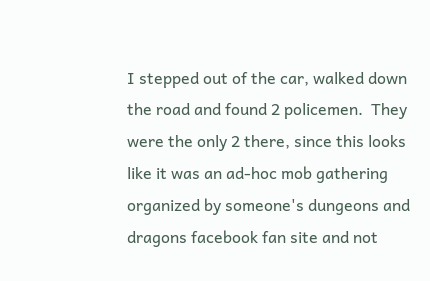I stepped out of the car, walked down the road and found 2 policemen.  They were the only 2 there, since this looks like it was an ad-hoc mob gathering organized by someone's dungeons and dragons facebook fan site and not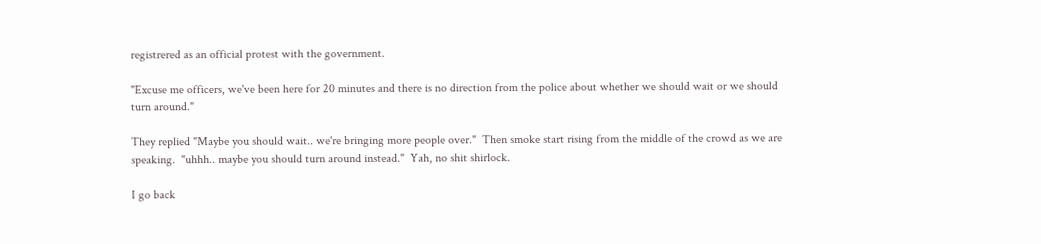registrered as an official protest with the government.

"Excuse me officers, we've been here for 20 minutes and there is no direction from the police about whether we should wait or we should turn around."

They replied "Maybe you should wait.. we're bringing more people over."  Then smoke start rising from the middle of the crowd as we are speaking.  "uhhh.. maybe you should turn around instead."  Yah, no shit shirlock.

I go back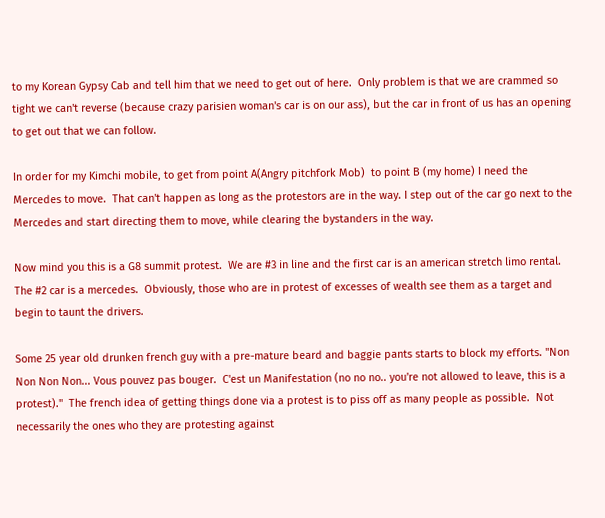to my Korean Gypsy Cab and tell him that we need to get out of here.  Only problem is that we are crammed so tight we can't reverse (because crazy parisien woman's car is on our ass), but the car in front of us has an opening to get out that we can follow.

In order for my Kimchi mobile, to get from point A(Angry pitchfork Mob)  to point B (my home) I need the Mercedes to move.  That can't happen as long as the protestors are in the way. I step out of the car go next to the Mercedes and start directing them to move, while clearing the bystanders in the way.

Now mind you this is a G8 summit protest.  We are #3 in line and the first car is an american stretch limo rental.  The #2 car is a mercedes.  Obviously, those who are in protest of excesses of wealth see them as a target and begin to taunt the drivers.

Some 25 year old drunken french guy with a pre-mature beard and baggie pants starts to block my efforts. "Non Non Non Non... Vous pouvez pas bouger.  C'est un Manifestation (no no no.. you're not allowed to leave, this is a protest)."  The french idea of getting things done via a protest is to piss off as many people as possible.  Not necessarily the ones who they are protesting against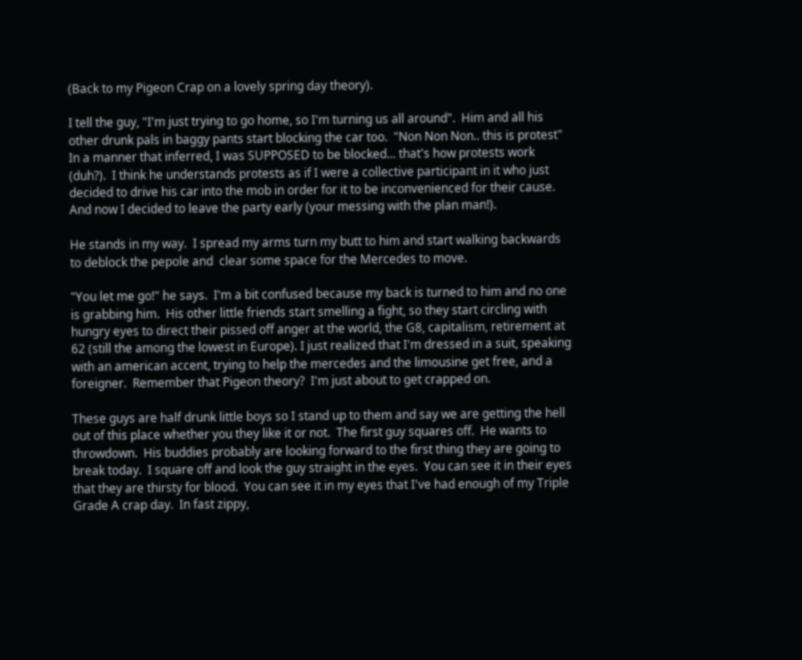(Back to my Pigeon Crap on a lovely spring day theory).

I tell the guy, "I'm just trying to go home, so I'm turning us all around".  Him and all his other drunk pals in baggy pants start blocking the car too.  "Non Non Non.. this is protest" In a manner that inferred, I was SUPPOSED to be blocked... that's how protests work (duh?).  I think he understands protests as if I were a collective participant in it who just decided to drive his car into the mob in order for it to be inconvenienced for their cause.  And now I decided to leave the party early (your messing with the plan man!).

He stands in my way.  I spread my arms turn my butt to him and start walking backwards to deblock the pepole and  clear some space for the Mercedes to move.

"You let me go!" he says.  I'm a bit confused because my back is turned to him and no one is grabbing him.  His other little friends start smelling a fight, so they start circling with hungry eyes to direct their pissed off anger at the world, the G8, capitalism, retirement at 62 (still the among the lowest in Europe). I just realized that I'm dressed in a suit, speaking with an american accent, trying to help the mercedes and the limousine get free, and a foreigner.  Remember that Pigeon theory?  I'm just about to get crapped on.

These guys are half drunk little boys so I stand up to them and say we are getting the hell out of this place whether you they like it or not.  The first guy squares off.  He wants to throwdown.  His buddies probably are looking forward to the first thing they are going to break today.  I square off and look the guy straight in the eyes.  You can see it in their eyes that they are thirsty for blood.  You can see it in my eyes that I've had enough of my Triple Grade A crap day.  In fast zippy,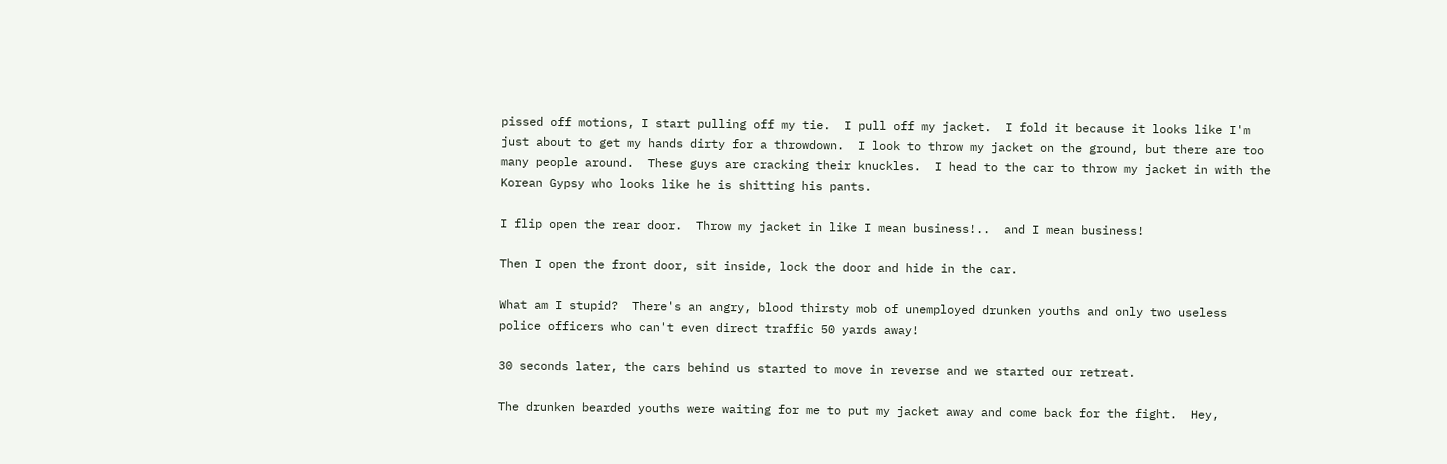pissed off motions, I start pulling off my tie.  I pull off my jacket.  I fold it because it looks like I'm just about to get my hands dirty for a throwdown.  I look to throw my jacket on the ground, but there are too many people around.  These guys are cracking their knuckles.  I head to the car to throw my jacket in with the Korean Gypsy who looks like he is shitting his pants.

I flip open the rear door.  Throw my jacket in like I mean business!..  and I mean business!

Then I open the front door, sit inside, lock the door and hide in the car.

What am I stupid?  There's an angry, blood thirsty mob of unemployed drunken youths and only two useless police officers who can't even direct traffic 50 yards away!

30 seconds later, the cars behind us started to move in reverse and we started our retreat.

The drunken bearded youths were waiting for me to put my jacket away and come back for the fight.  Hey,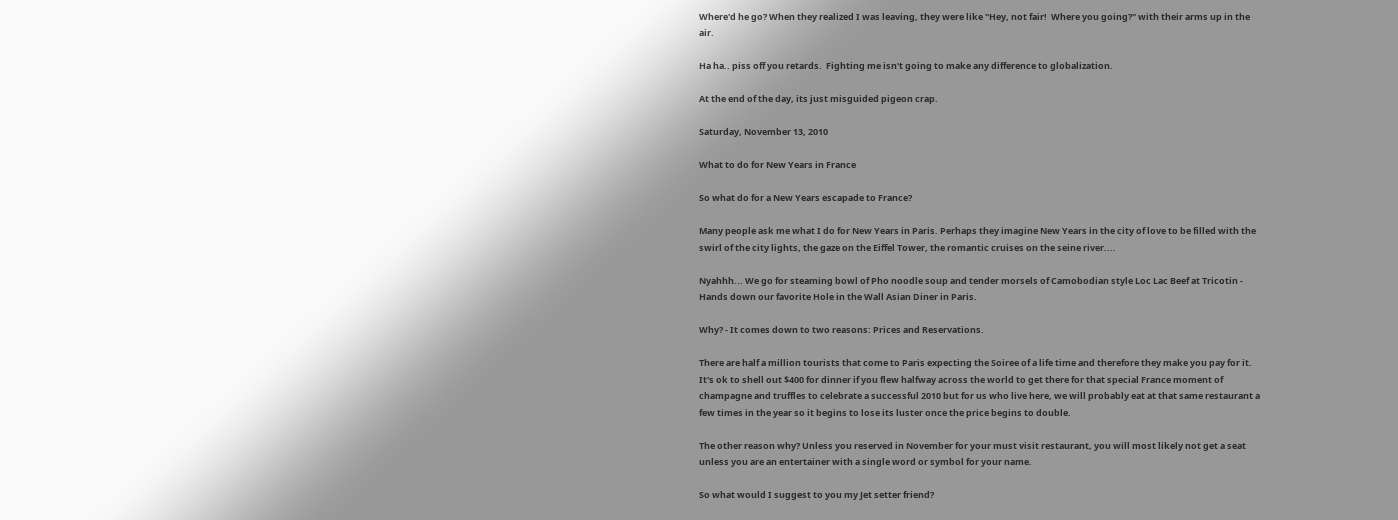Where'd he go? When they realized I was leaving, they were like "Hey, not fair!  Where you going?" with their arms up in the air.

Ha ha.. piss off you retards.  Fighting me isn't going to make any difference to globalization.

At the end of the day, its just misguided pigeon crap.

Saturday, November 13, 2010

What to do for New Years in France

So what do for a New Years escapade to France?

Many people ask me what I do for New Years in Paris. Perhaps they imagine New Years in the city of love to be filled with the swirl of the city lights, the gaze on the Eiffel Tower, the romantic cruises on the seine river....

Nyahhh... We go for steaming bowl of Pho noodle soup and tender morsels of Camobodian style Loc Lac Beef at Tricotin - Hands down our favorite Hole in the Wall Asian Diner in Paris.

Why? - It comes down to two reasons: Prices and Reservations.

There are half a million tourists that come to Paris expecting the Soiree of a life time and therefore they make you pay for it. It's ok to shell out $400 for dinner if you flew halfway across the world to get there for that special France moment of champagne and truffles to celebrate a successful 2010 but for us who live here, we will probably eat at that same restaurant a few times in the year so it begins to lose its luster once the price begins to double.

The other reason why? Unless you reserved in November for your must visit restaurant, you will most likely not get a seat unless you are an entertainer with a single word or symbol for your name.

So what would I suggest to you my Jet setter friend?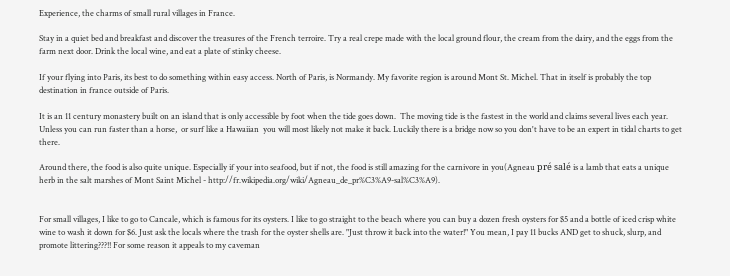Experience, the charms of small rural villages in France.

Stay in a quiet bed and breakfast and discover the treasures of the French terroire. Try a real crepe made with the local ground flour, the cream from the dairy, and the eggs from the farm next door. Drink the local wine, and eat a plate of stinky cheese.

If your flying into Paris, its best to do something within easy access. North of Paris, is Normandy. My favorite region is around Mont St. Michel. That in itself is probably the top destination in france outside of Paris.

It is an 11 century monastery built on an island that is only accessible by foot when the tide goes down.  The moving tide is the fastest in the world and claims several lives each year.  Unless you can run faster than a horse,  or surf like a Hawaiian  you will most likely not make it back. Luckily there is a bridge now so you don't have to be an expert in tidal charts to get there.

Around there, the food is also quite unique. Especially if your into seafood, but if not, the food is still amazing for the carnivore in you(Agneau pré salé is a lamb that eats a unique herb in the salt marshes of Mont Saint Michel - http://fr.wikipedia.org/wiki/Agneau_de_pr%C3%A9-sal%C3%A9).


For small villages, I like to go to Cancale, which is famous for its oysters. I like to go straight to the beach where you can buy a dozen fresh oysters for $5 and a bottle of iced crisp white wine to wash it down for $6. Just ask the locals where the trash for the oyster shells are. "Just throw it back into the water!" You mean, I pay 11 bucks AND get to shuck, slurp, and promote littering???!! For some reason it appeals to my caveman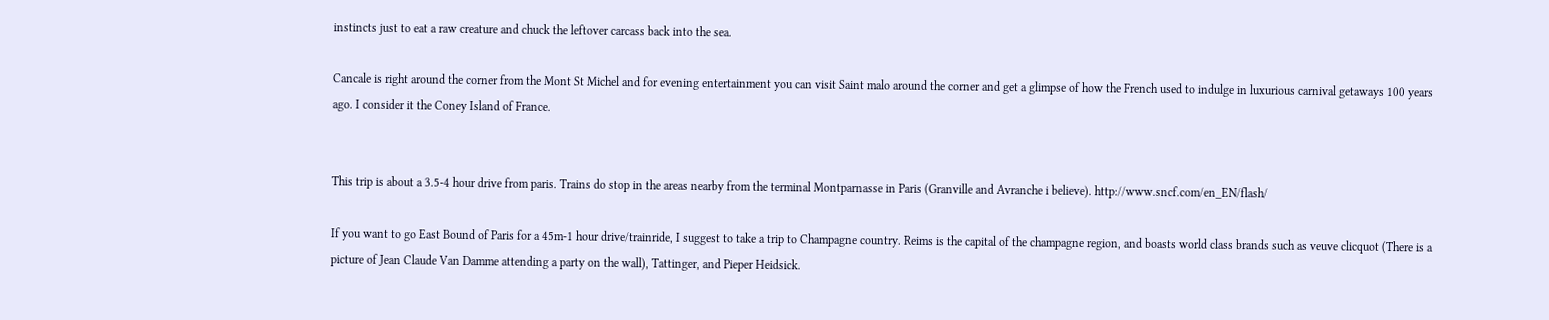instincts just to eat a raw creature and chuck the leftover carcass back into the sea.

Cancale is right around the corner from the Mont St Michel and for evening entertainment you can visit Saint malo around the corner and get a glimpse of how the French used to indulge in luxurious carnival getaways 100 years ago. I consider it the Coney Island of France.


This trip is about a 3.5-4 hour drive from paris. Trains do stop in the areas nearby from the terminal Montparnasse in Paris (Granville and Avranche i believe). http://www.sncf.com/en_EN/flash/

If you want to go East Bound of Paris for a 45m-1 hour drive/trainride, I suggest to take a trip to Champagne country. Reims is the capital of the champagne region, and boasts world class brands such as veuve clicquot (There is a picture of Jean Claude Van Damme attending a party on the wall), Tattinger, and Pieper Heidsick.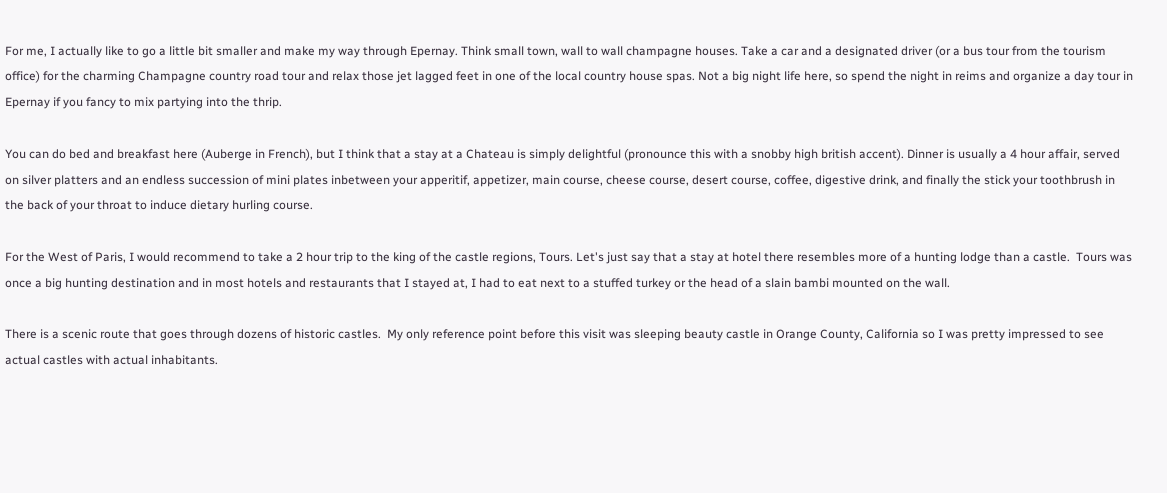For me, I actually like to go a little bit smaller and make my way through Epernay. Think small town, wall to wall champagne houses. Take a car and a designated driver (or a bus tour from the tourism office) for the charming Champagne country road tour and relax those jet lagged feet in one of the local country house spas. Not a big night life here, so spend the night in reims and organize a day tour in Epernay if you fancy to mix partying into the thrip.

You can do bed and breakfast here (Auberge in French), but I think that a stay at a Chateau is simply delightful (pronounce this with a snobby high british accent). Dinner is usually a 4 hour affair, served on silver platters and an endless succession of mini plates inbetween your apperitif, appetizer, main course, cheese course, desert course, coffee, digestive drink, and finally the stick your toothbrush in the back of your throat to induce dietary hurling course.

For the West of Paris, I would recommend to take a 2 hour trip to the king of the castle regions, Tours. Let's just say that a stay at hotel there resembles more of a hunting lodge than a castle.  Tours was once a big hunting destination and in most hotels and restaurants that I stayed at, I had to eat next to a stuffed turkey or the head of a slain bambi mounted on the wall.

There is a scenic route that goes through dozens of historic castles.  My only reference point before this visit was sleeping beauty castle in Orange County, California so I was pretty impressed to see actual castles with actual inhabitants.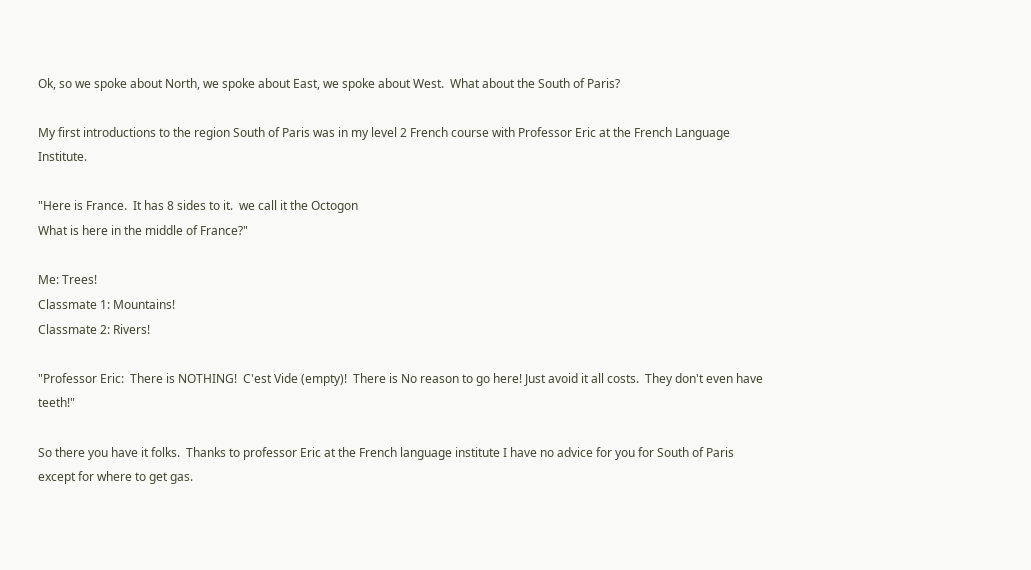Ok, so we spoke about North, we spoke about East, we spoke about West.  What about the South of Paris?

My first introductions to the region South of Paris was in my level 2 French course with Professor Eric at the French Language Institute.

"Here is France.  It has 8 sides to it.  we call it the Octogon
What is here in the middle of France?"

Me: Trees!
Classmate 1: Mountains!
Classmate 2: Rivers!

"Professor Eric:  There is NOTHING!  C'est Vide (empty)!  There is No reason to go here! Just avoid it all costs.  They don't even have teeth!"

So there you have it folks.  Thanks to professor Eric at the French language institute I have no advice for you for South of Paris except for where to get gas.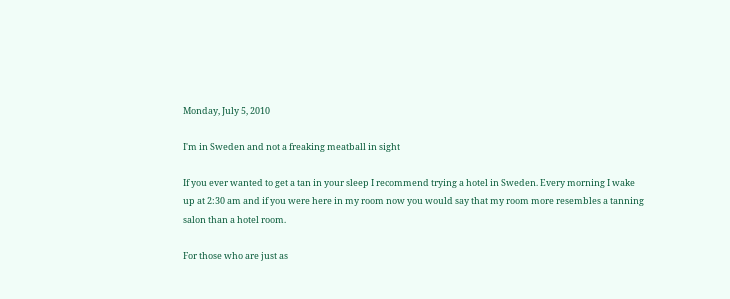Monday, July 5, 2010

I'm in Sweden and not a freaking meatball in sight

If you ever wanted to get a tan in your sleep I recommend trying a hotel in Sweden. Every morning I wake up at 2:30 am and if you were here in my room now you would say that my room more resembles a tanning salon than a hotel room.

For those who are just as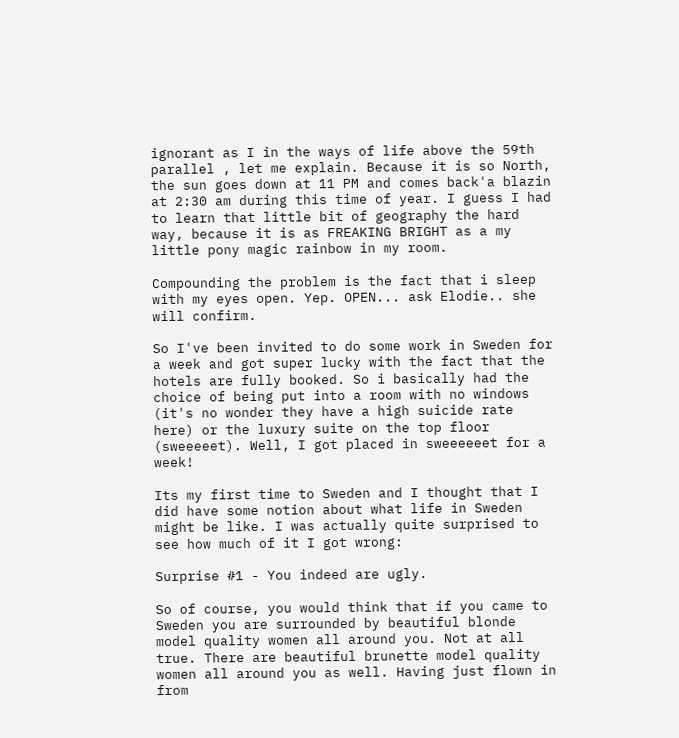ignorant as I in the ways of life above the 59th parallel , let me explain. Because it is so North, the sun goes down at 11 PM and comes back'a blazin at 2:30 am during this time of year. I guess I had to learn that little bit of geography the hard way, because it is as FREAKING BRIGHT as a my little pony magic rainbow in my room.

Compounding the problem is the fact that i sleep with my eyes open. Yep. OPEN... ask Elodie.. she will confirm.

So I've been invited to do some work in Sweden for a week and got super lucky with the fact that the hotels are fully booked. So i basically had the choice of being put into a room with no windows (it's no wonder they have a high suicide rate here) or the luxury suite on the top floor (sweeeeet). Well, I got placed in sweeeeeet for a week!

Its my first time to Sweden and I thought that I did have some notion about what life in Sweden might be like. I was actually quite surprised to see how much of it I got wrong:

Surprise #1 - You indeed are ugly.

So of course, you would think that if you came to Sweden you are surrounded by beautiful blonde model quality women all around you. Not at all true. There are beautiful brunette model quality women all around you as well. Having just flown in from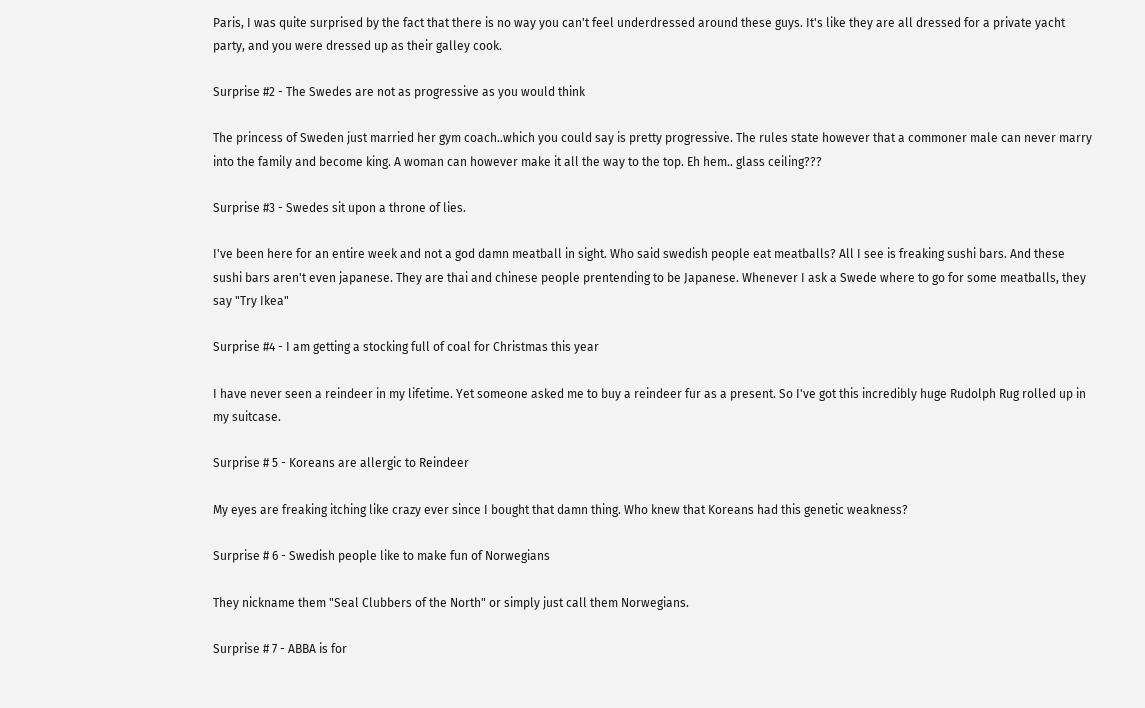Paris, I was quite surprised by the fact that there is no way you can't feel underdressed around these guys. It's like they are all dressed for a private yacht party, and you were dressed up as their galley cook.

Surprise #2 - The Swedes are not as progressive as you would think

The princess of Sweden just married her gym coach..which you could say is pretty progressive. The rules state however that a commoner male can never marry into the family and become king. A woman can however make it all the way to the top. Eh hem.. glass ceiling???

Surprise #3 - Swedes sit upon a throne of lies.

I've been here for an entire week and not a god damn meatball in sight. Who said swedish people eat meatballs? All I see is freaking sushi bars. And these sushi bars aren't even japanese. They are thai and chinese people prentending to be Japanese. Whenever I ask a Swede where to go for some meatballs, they say "Try Ikea"

Surprise #4 - I am getting a stocking full of coal for Christmas this year

I have never seen a reindeer in my lifetime. Yet someone asked me to buy a reindeer fur as a present. So I've got this incredibly huge Rudolph Rug rolled up in my suitcase.

Surprise # 5 - Koreans are allergic to Reindeer

My eyes are freaking itching like crazy ever since I bought that damn thing. Who knew that Koreans had this genetic weakness?

Surprise # 6 - Swedish people like to make fun of Norwegians

They nickname them "Seal Clubbers of the North" or simply just call them Norwegians.

Surprise # 7 - ABBA is for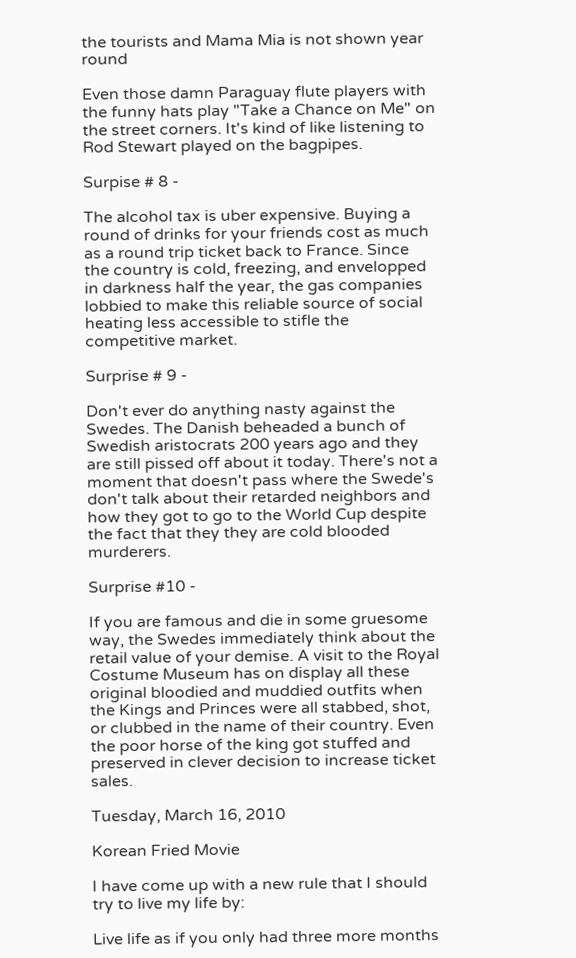the tourists and Mama Mia is not shown year round

Even those damn Paraguay flute players with the funny hats play "Take a Chance on Me" on the street corners. It's kind of like listening to Rod Stewart played on the bagpipes.

Surpise # 8 -

The alcohol tax is uber expensive. Buying a round of drinks for your friends cost as much as a round trip ticket back to France. Since the country is cold, freezing, and envelopped in darkness half the year, the gas companies lobbied to make this reliable source of social heating less accessible to stifle the competitive market.

Surprise # 9 -

Don't ever do anything nasty against the Swedes. The Danish beheaded a bunch of Swedish aristocrats 200 years ago and they are still pissed off about it today. There's not a moment that doesn't pass where the Swede's don't talk about their retarded neighbors and how they got to go to the World Cup despite the fact that they they are cold blooded murderers.

Surprise #10 -

If you are famous and die in some gruesome way, the Swedes immediately think about the retail value of your demise. A visit to the Royal Costume Museum has on display all these original bloodied and muddied outfits when the Kings and Princes were all stabbed, shot, or clubbed in the name of their country. Even the poor horse of the king got stuffed and preserved in clever decision to increase ticket sales.

Tuesday, March 16, 2010

Korean Fried Movie

I have come up with a new rule that I should try to live my life by:

Live life as if you only had three more months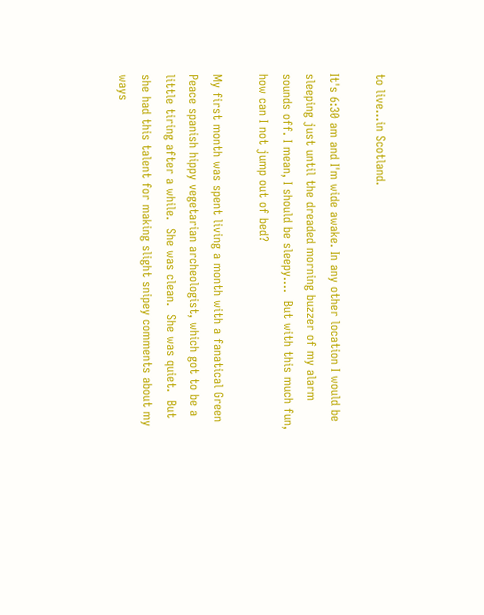to live...in Scotland.

It's 6:30 am and I'm wide awake. In any other location I would be sleeping just until the dreaded morning buzzer of my alarm sounds off. I mean, I should be sleepy....  But with this much fun, how can I not jump out of bed?

My first month was spent living a month with a fanatical Green Peace spanish hippy vegetarian archeologist, which got to be a little tiring after a while.  She was clean.  She was quiet.  But she had this talent for making slight snipey comments about my ways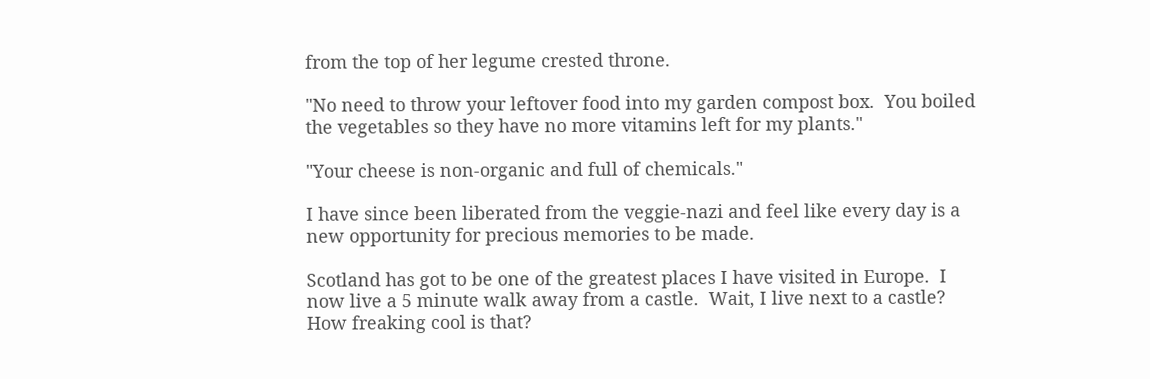from the top of her legume crested throne.

"No need to throw your leftover food into my garden compost box.  You boiled the vegetables so they have no more vitamins left for my plants."

"Your cheese is non-organic and full of chemicals."

I have since been liberated from the veggie-nazi and feel like every day is a new opportunity for precious memories to be made.

Scotland has got to be one of the greatest places I have visited in Europe.  I now live a 5 minute walk away from a castle.  Wait, I live next to a castle?  How freaking cool is that?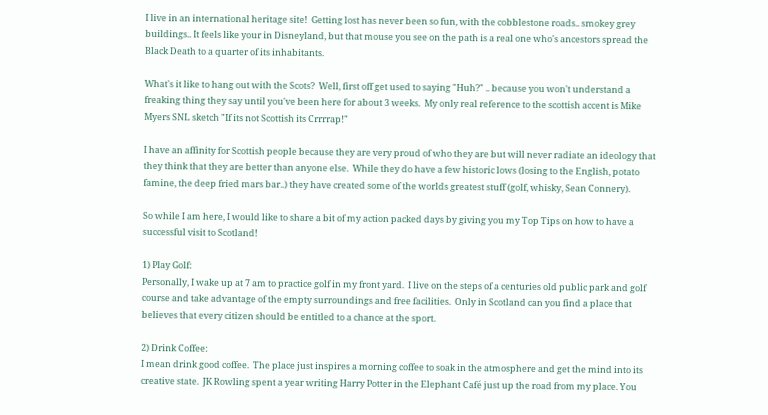I live in an international heritage site!  Getting lost has never been so fun, with the cobblestone roads.. smokey grey buildings.. It feels like your in Disneyland, but that mouse you see on the path is a real one who's ancestors spread the Black Death to a quarter of its inhabitants.

What's it like to hang out with the Scots?  Well, first off get used to saying "Huh?" .. because you won't understand a freaking thing they say until you've been here for about 3 weeks.  My only real reference to the scottish accent is Mike Myers SNL sketch "If its not Scottish its Crrrrap!"

I have an affinity for Scottish people because they are very proud of who they are but will never radiate an ideology that they think that they are better than anyone else.  While they do have a few historic lows (losing to the English, potato famine, the deep fried mars bar..) they have created some of the worlds greatest stuff (golf, whisky, Sean Connery).

So while I am here, I would like to share a bit of my action packed days by giving you my Top Tips on how to have a successful visit to Scotland!

1) Play Golf:
Personally, I wake up at 7 am to practice golf in my front yard.  I live on the steps of a centuries old public park and golf course and take advantage of the empty surroundings and free facilities.  Only in Scotland can you find a place that believes that every citizen should be entitled to a chance at the sport.

2) Drink Coffee:
I mean drink good coffee.  The place just inspires a morning coffee to soak in the atmosphere and get the mind into its creative state.  JK Rowling spent a year writing Harry Potter in the Elephant Café just up the road from my place. You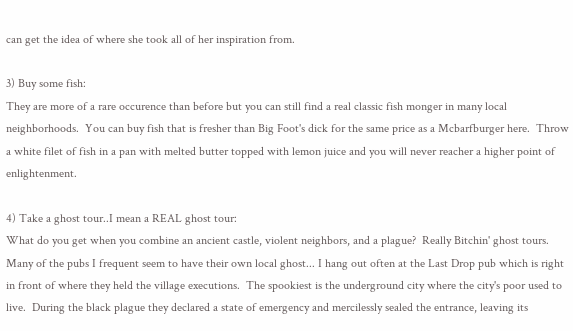can get the idea of where she took all of her inspiration from.

3) Buy some fish:
They are more of a rare occurence than before but you can still find a real classic fish monger in many local neighborhoods.  You can buy fish that is fresher than Big Foot's dick for the same price as a Mcbarfburger here.  Throw a white filet of fish in a pan with melted butter topped with lemon juice and you will never reacher a higher point of enlightenment.

4) Take a ghost tour..I mean a REAL ghost tour:
What do you get when you combine an ancient castle, violent neighbors, and a plague?  Really Bitchin' ghost tours.  Many of the pubs I frequent seem to have their own local ghost... I hang out often at the Last Drop pub which is right in front of where they held the village executions.  The spookiest is the underground city where the city's poor used to live.  During the black plague they declared a state of emergency and mercilessly sealed the entrance, leaving its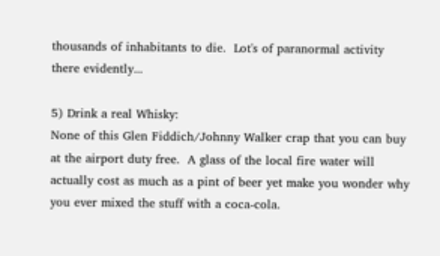thousands of inhabitants to die.  Lot's of paranormal activity there evidently...

5) Drink a real Whisky:
None of this Glen Fiddich/Johnny Walker crap that you can buy at the airport duty free.  A glass of the local fire water will actually cost as much as a pint of beer yet make you wonder why you ever mixed the stuff with a coca-cola.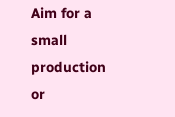Aim for a small production or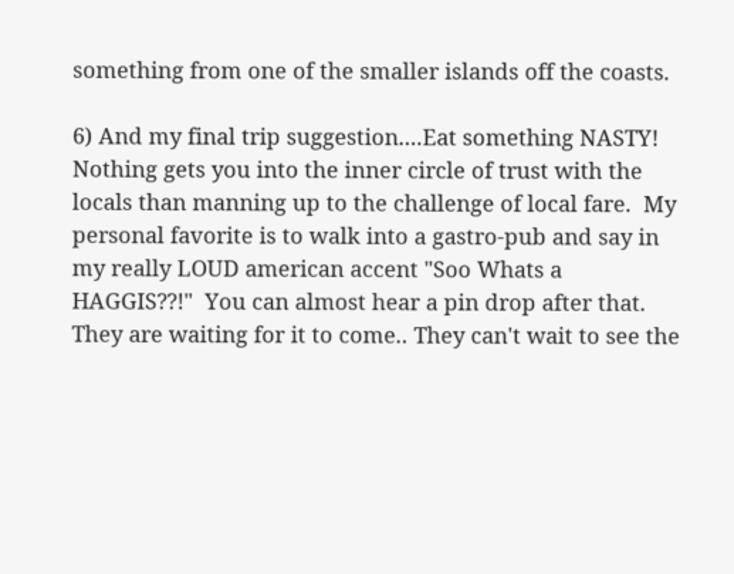something from one of the smaller islands off the coasts.

6) And my final trip suggestion....Eat something NASTY!
Nothing gets you into the inner circle of trust with the locals than manning up to the challenge of local fare.  My personal favorite is to walk into a gastro-pub and say in my really LOUD american accent "Soo Whats a HAGGIS??!"  You can almost hear a pin drop after that.  They are waiting for it to come.. They can't wait to see the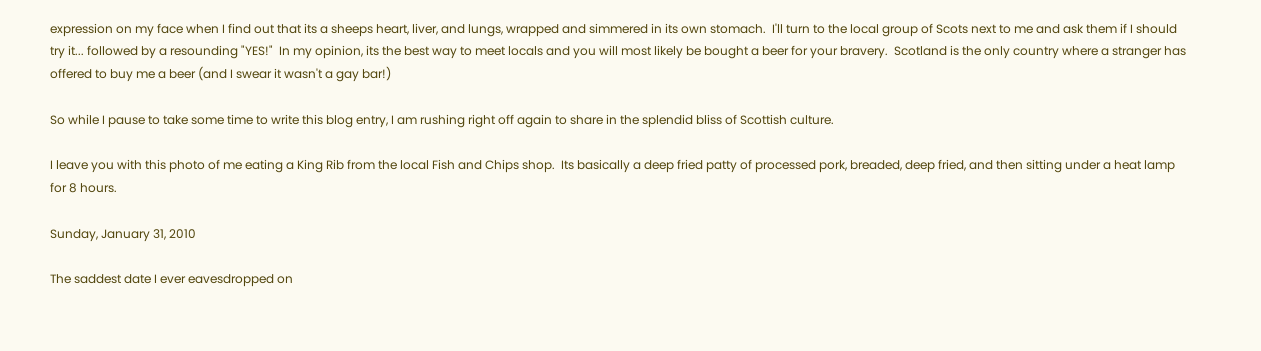expression on my face when I find out that its a sheeps heart, liver, and lungs, wrapped and simmered in its own stomach.  I'll turn to the local group of Scots next to me and ask them if I should try it... followed by a resounding "YES!"  In my opinion, its the best way to meet locals and you will most likely be bought a beer for your bravery.  Scotland is the only country where a stranger has offered to buy me a beer (and I swear it wasn't a gay bar!)

So while I pause to take some time to write this blog entry, I am rushing right off again to share in the splendid bliss of Scottish culture.

I leave you with this photo of me eating a King Rib from the local Fish and Chips shop.  Its basically a deep fried patty of processed pork, breaded, deep fried, and then sitting under a heat lamp for 8 hours.

Sunday, January 31, 2010

The saddest date I ever eavesdropped on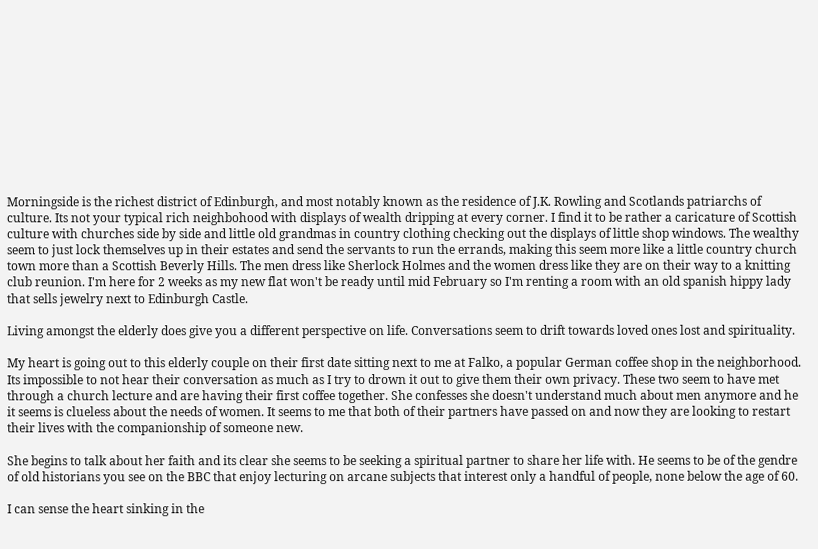Morningside is the richest district of Edinburgh, and most notably known as the residence of J.K. Rowling and Scotlands patriarchs of culture. Its not your typical rich neighbohood with displays of wealth dripping at every corner. I find it to be rather a caricature of Scottish culture with churches side by side and little old grandmas in country clothing checking out the displays of little shop windows. The wealthy seem to just lock themselves up in their estates and send the servants to run the errands, making this seem more like a little country church town more than a Scottish Beverly Hills. The men dress like Sherlock Holmes and the women dress like they are on their way to a knitting club reunion. I'm here for 2 weeks as my new flat won't be ready until mid February so I'm renting a room with an old spanish hippy lady that sells jewelry next to Edinburgh Castle.

Living amongst the elderly does give you a different perspective on life. Conversations seem to drift towards loved ones lost and spirituality.

My heart is going out to this elderly couple on their first date sitting next to me at Falko, a popular German coffee shop in the neighborhood. Its impossible to not hear their conversation as much as I try to drown it out to give them their own privacy. These two seem to have met through a church lecture and are having their first coffee together. She confesses she doesn't understand much about men anymore and he it seems is clueless about the needs of women. It seems to me that both of their partners have passed on and now they are looking to restart their lives with the companionship of someone new.

She begins to talk about her faith and its clear she seems to be seeking a spiritual partner to share her life with. He seems to be of the gendre of old historians you see on the BBC that enjoy lecturing on arcane subjects that interest only a handful of people, none below the age of 60.

I can sense the heart sinking in the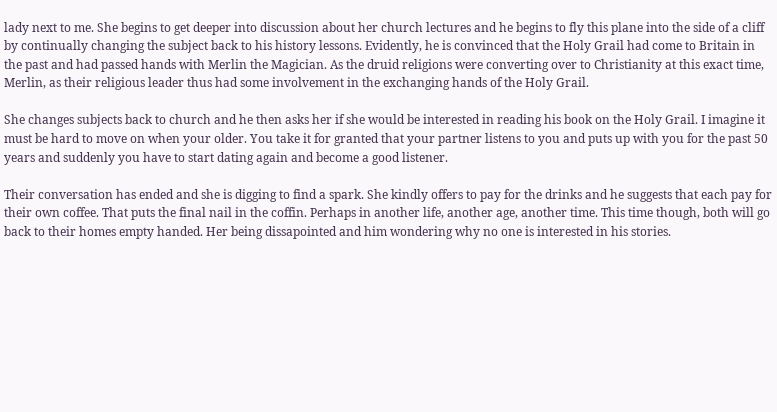lady next to me. She begins to get deeper into discussion about her church lectures and he begins to fly this plane into the side of a cliff by continually changing the subject back to his history lessons. Evidently, he is convinced that the Holy Grail had come to Britain in the past and had passed hands with Merlin the Magician. As the druid religions were converting over to Christianity at this exact time, Merlin, as their religious leader thus had some involvement in the exchanging hands of the Holy Grail.

She changes subjects back to church and he then asks her if she would be interested in reading his book on the Holy Grail. I imagine it must be hard to move on when your older. You take it for granted that your partner listens to you and puts up with you for the past 50 years and suddenly you have to start dating again and become a good listener.

Their conversation has ended and she is digging to find a spark. She kindly offers to pay for the drinks and he suggests that each pay for their own coffee. That puts the final nail in the coffin. Perhaps in another life, another age, another time. This time though, both will go back to their homes empty handed. Her being dissapointed and him wondering why no one is interested in his stories.